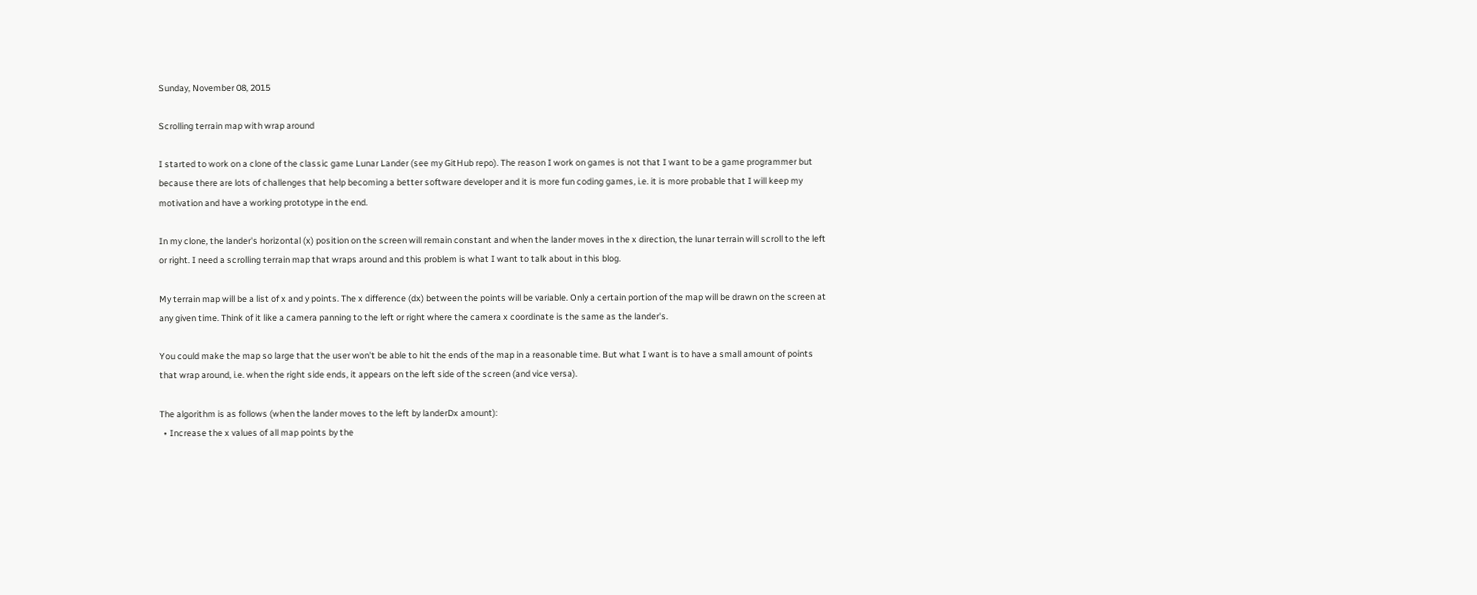Sunday, November 08, 2015

Scrolling terrain map with wrap around

I started to work on a clone of the classic game Lunar Lander (see my GitHub repo). The reason I work on games is not that I want to be a game programmer but because there are lots of challenges that help becoming a better software developer and it is more fun coding games, i.e. it is more probable that I will keep my motivation and have a working prototype in the end.

In my clone, the lander's horizontal (x) position on the screen will remain constant and when the lander moves in the x direction, the lunar terrain will scroll to the left or right. I need a scrolling terrain map that wraps around and this problem is what I want to talk about in this blog.

My terrain map will be a list of x and y points. The x difference (dx) between the points will be variable. Only a certain portion of the map will be drawn on the screen at any given time. Think of it like a camera panning to the left or right where the camera x coordinate is the same as the lander's.

You could make the map so large that the user won't be able to hit the ends of the map in a reasonable time. But what I want is to have a small amount of points that wrap around, i.e. when the right side ends, it appears on the left side of the screen (and vice versa).

The algorithm is as follows (when the lander moves to the left by landerDx amount):
  • Increase the x values of all map points by the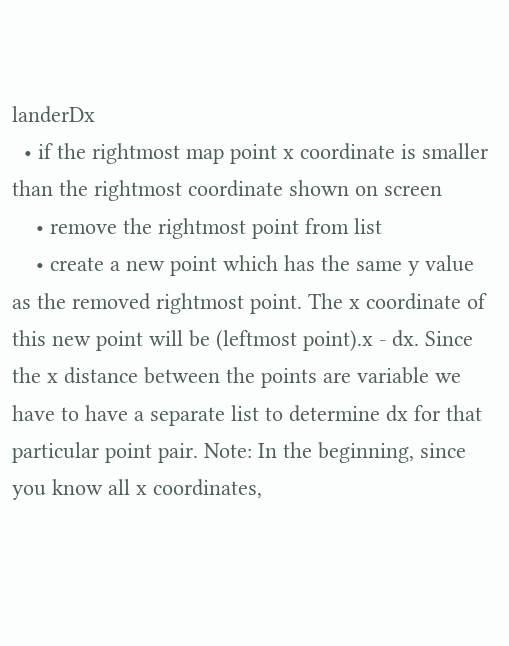landerDx
  • if the rightmost map point x coordinate is smaller than the rightmost coordinate shown on screen
    • remove the rightmost point from list
    • create a new point which has the same y value as the removed rightmost point. The x coordinate of this new point will be (leftmost point).x - dx. Since the x distance between the points are variable we have to have a separate list to determine dx for that particular point pair. Note: In the beginning, since you know all x coordinates,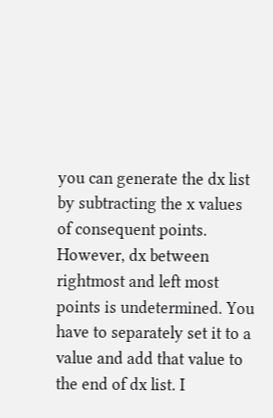you can generate the dx list by subtracting the x values of consequent points. However, dx between rightmost and left most points is undetermined. You have to separately set it to a value and add that value to the end of dx list. I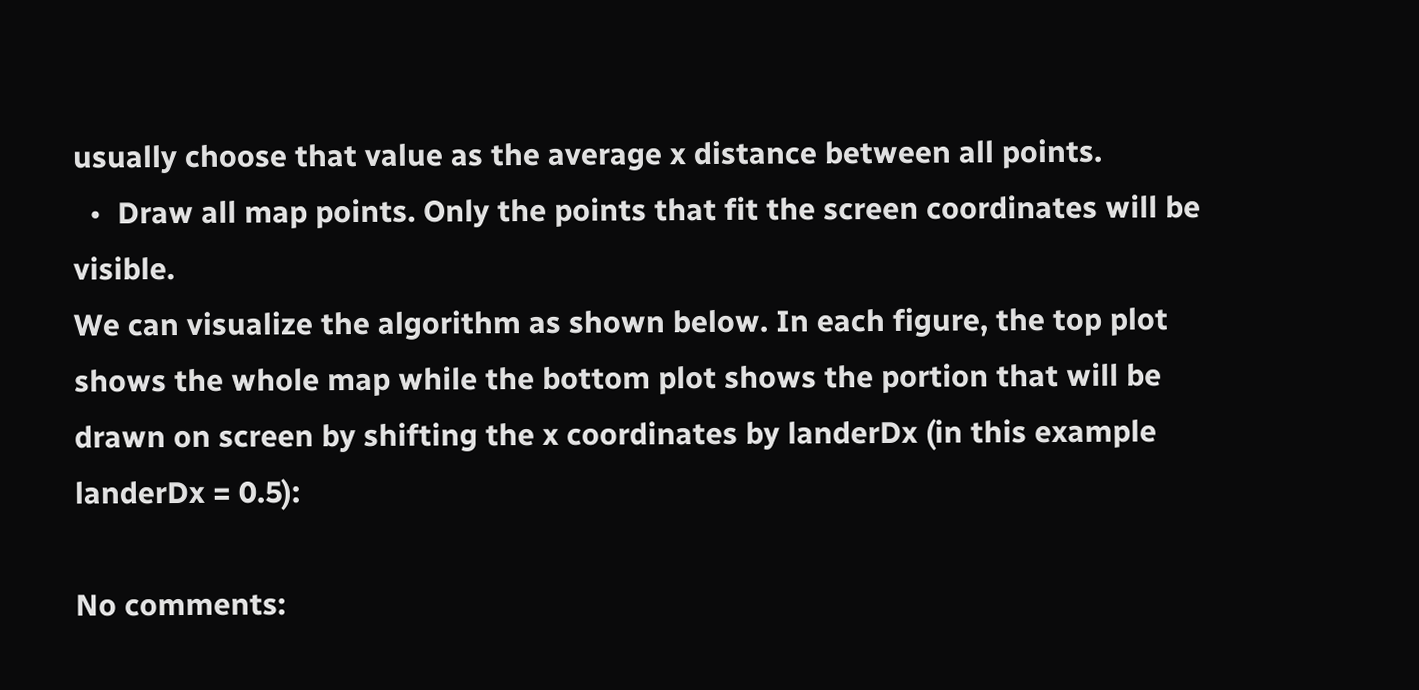usually choose that value as the average x distance between all points.
  •  Draw all map points. Only the points that fit the screen coordinates will be visible.
We can visualize the algorithm as shown below. In each figure, the top plot shows the whole map while the bottom plot shows the portion that will be drawn on screen by shifting the x coordinates by landerDx (in this example landerDx = 0.5):

No comments: